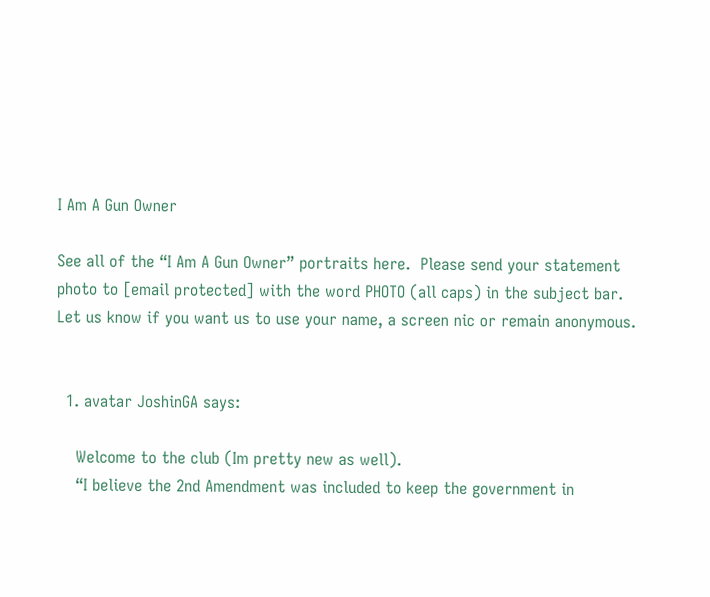I Am A Gun Owner

See all of the “I Am A Gun Owner” portraits here.  Please send your statement photo to [email protected] with the word PHOTO (all caps) in the subject bar. Let us know if you want us to use your name, a screen nic or remain anonymous.


  1. avatar JoshinGA says:

    Welcome to the club (Im pretty new as well).
    “I believe the 2nd Amendment was included to keep the government in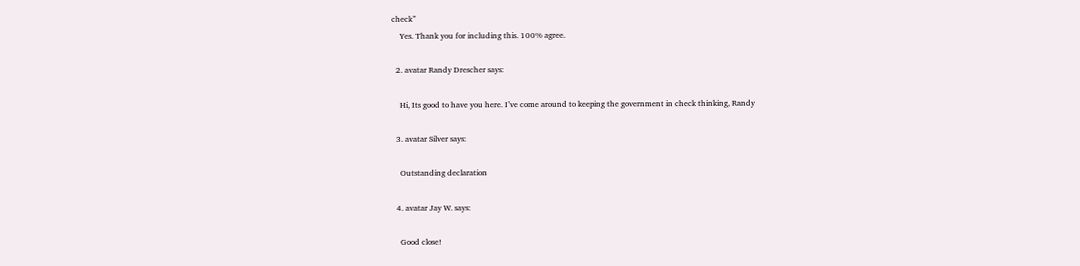check”
    Yes. Thank you for including this. 100% agree.

  2. avatar Randy Drescher says:

    Hi, Its good to have you here. I’ve come around to keeping the government in check thinking, Randy

  3. avatar Silver says:

    Outstanding declaration

  4. avatar Jay W. says:

    Good close!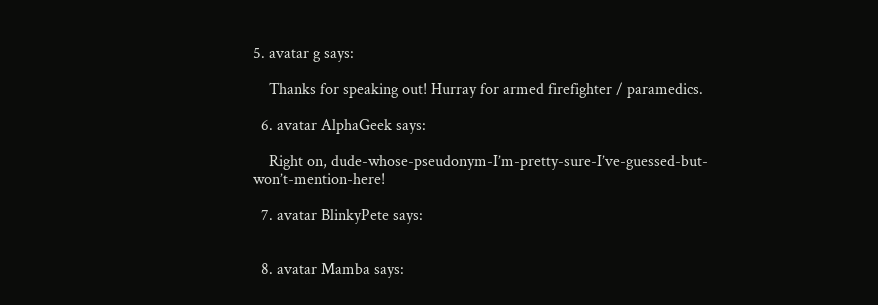5. avatar g says:

    Thanks for speaking out! Hurray for armed firefighter / paramedics.

  6. avatar AlphaGeek says:

    Right on, dude-whose-pseudonym-I’m-pretty-sure-I’ve-guessed-but-won’t-mention-here!

  7. avatar BlinkyPete says:


  8. avatar Mamba says: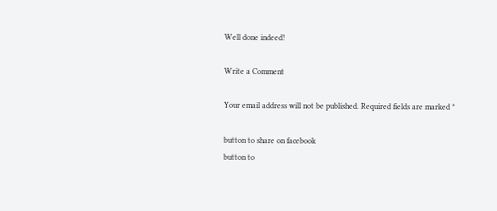Well done indeed!

Write a Comment

Your email address will not be published. Required fields are marked *

button to share on facebook
button to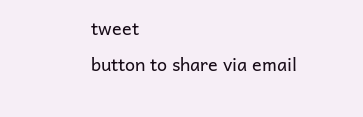tweet
button to share via email